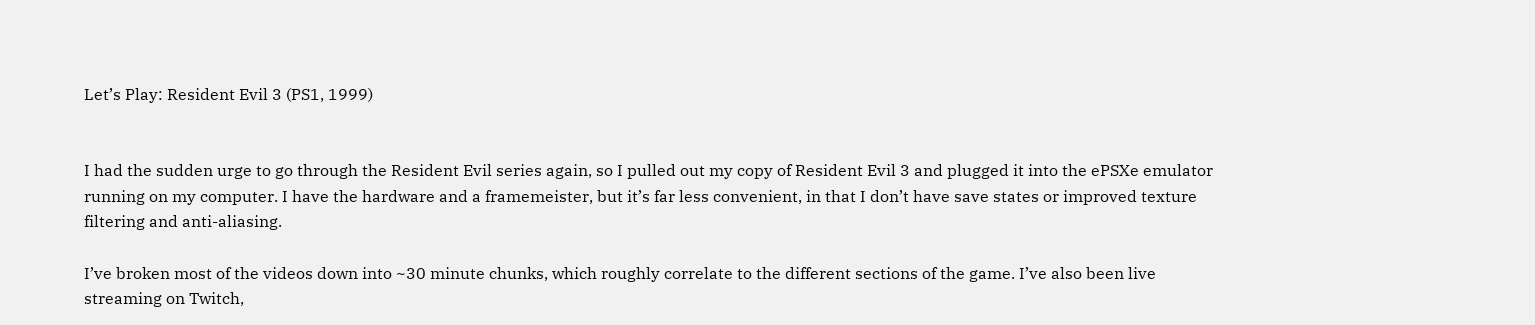Let’s Play: Resident Evil 3 (PS1, 1999)


I had the sudden urge to go through the Resident Evil series again, so I pulled out my copy of Resident Evil 3 and plugged it into the ePSXe emulator running on my computer. I have the hardware and a framemeister, but it’s far less convenient, in that I don’t have save states or improved texture filtering and anti-aliasing.

I’ve broken most of the videos down into ~30 minute chunks, which roughly correlate to the different sections of the game. I’ve also been live streaming on Twitch,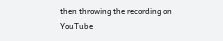then throwing the recording on YouTube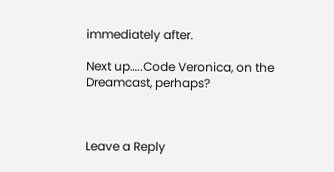immediately after.

Next up…..Code Veronica, on the Dreamcast, perhaps?



Leave a Reply